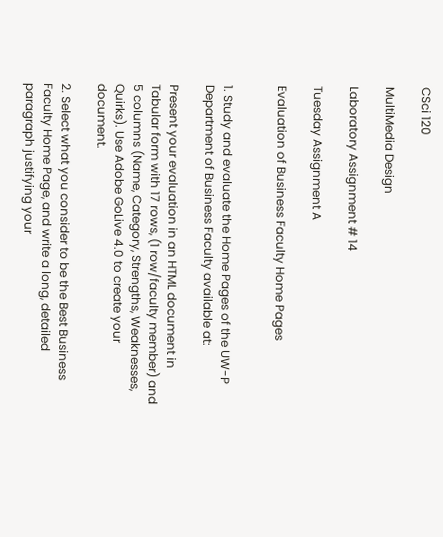CSci 120

MultiMedia Design

Laboratory Assignment # 14

Tuesday Assignment A

Evaluation of Business Faculty Home Pages


1. Study and evaluate the Home Pages of the UW-P Department of Business Faculty available at:

Present your evaluation in an HTML document in Tabular form with 17 rows, (1 row/faculty member) and 5 columns (Name, Category, Strengths, Weaknesses, Quirks). Use Adobe GoLive 4.0 to create your document.

2. Select what you consider to be the Best Business Faculty Home Page, and write a long, detailed paragraph justifying your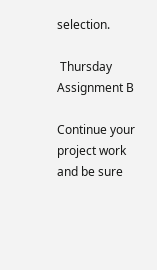selection.

 Thursday Assignment B

Continue your project work and be sure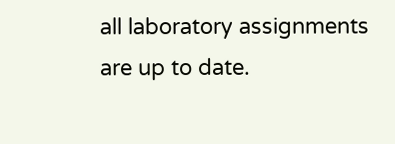all laboratory assignments are up to date.